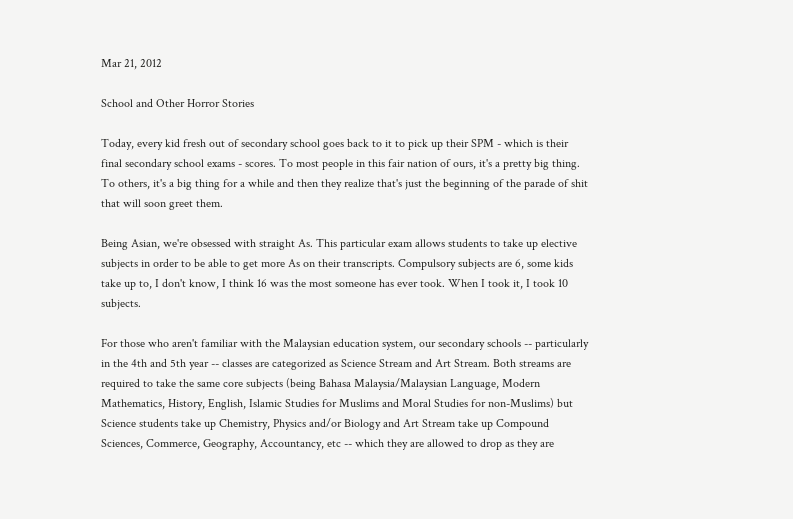Mar 21, 2012

School and Other Horror Stories

Today, every kid fresh out of secondary school goes back to it to pick up their SPM - which is their final secondary school exams - scores. To most people in this fair nation of ours, it's a pretty big thing. To others, it's a big thing for a while and then they realize that's just the beginning of the parade of shit that will soon greet them.

Being Asian, we're obsessed with straight As. This particular exam allows students to take up elective subjects in order to be able to get more As on their transcripts. Compulsory subjects are 6, some kids take up to, I don't know, I think 16 was the most someone has ever took. When I took it, I took 10 subjects.

For those who aren't familiar with the Malaysian education system, our secondary schools -- particularly in the 4th and 5th year -- classes are categorized as Science Stream and Art Stream. Both streams are required to take the same core subjects (being Bahasa Malaysia/Malaysian Language, Modern Mathematics, History, English, Islamic Studies for Muslims and Moral Studies for non-Muslims) but Science students take up Chemistry, Physics and/or Biology and Art Stream take up Compound Sciences, Commerce, Geography, Accountancy, etc -- which they are allowed to drop as they are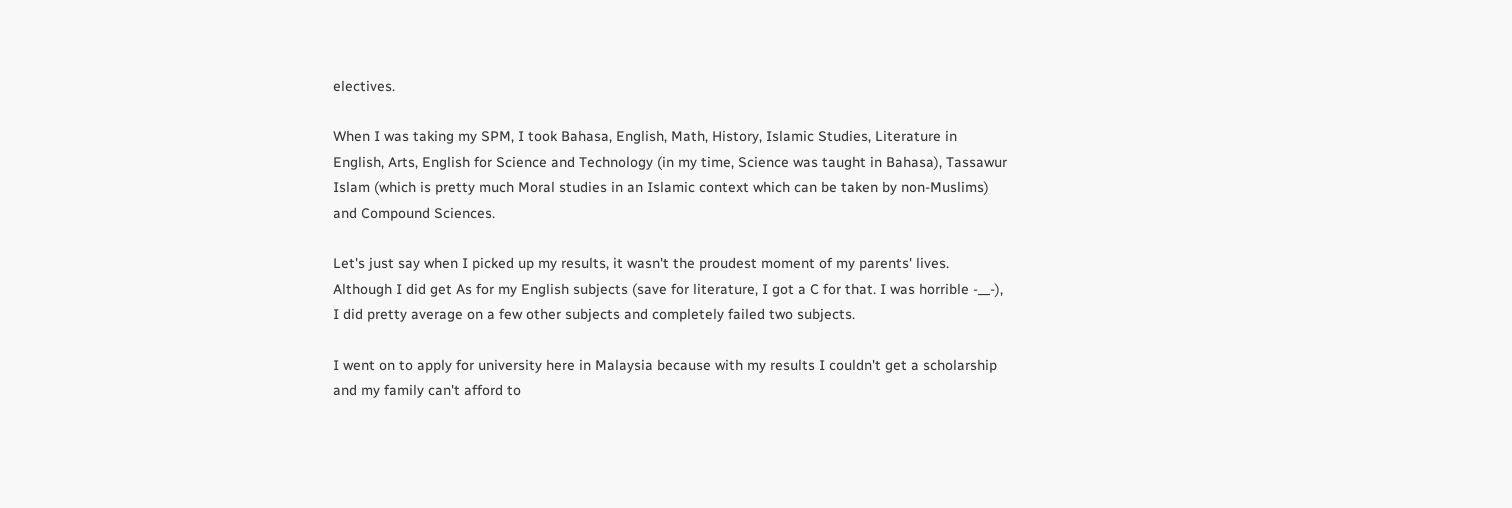electives.

When I was taking my SPM, I took Bahasa, English, Math, History, Islamic Studies, Literature in English, Arts, English for Science and Technology (in my time, Science was taught in Bahasa), Tassawur Islam (which is pretty much Moral studies in an Islamic context which can be taken by non-Muslims) and Compound Sciences.

Let's just say when I picked up my results, it wasn't the proudest moment of my parents' lives. Although I did get As for my English subjects (save for literature, I got a C for that. I was horrible -__-), I did pretty average on a few other subjects and completely failed two subjects.

I went on to apply for university here in Malaysia because with my results I couldn't get a scholarship and my family can't afford to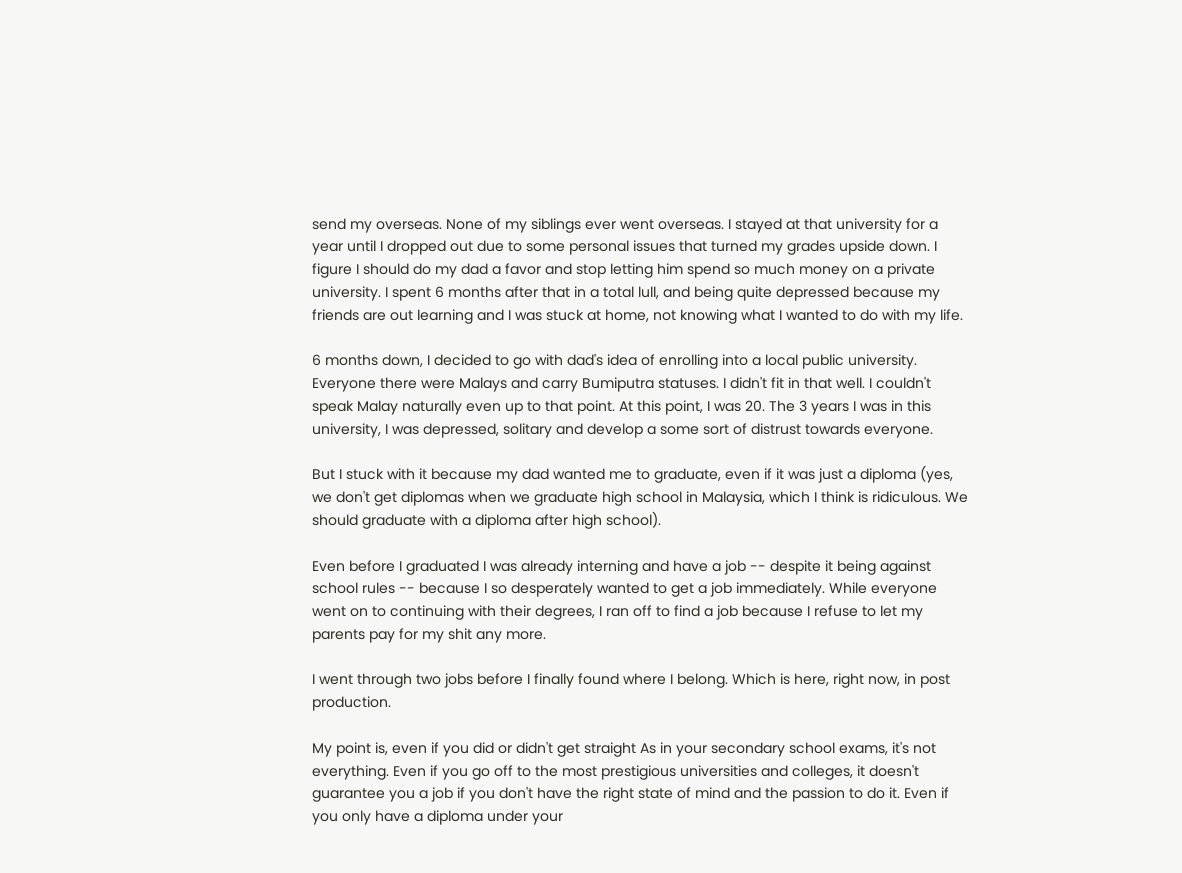send my overseas. None of my siblings ever went overseas. I stayed at that university for a year until I dropped out due to some personal issues that turned my grades upside down. I figure I should do my dad a favor and stop letting him spend so much money on a private university. I spent 6 months after that in a total lull, and being quite depressed because my friends are out learning and I was stuck at home, not knowing what I wanted to do with my life.

6 months down, I decided to go with dad's idea of enrolling into a local public university. Everyone there were Malays and carry Bumiputra statuses. I didn't fit in that well. I couldn't speak Malay naturally even up to that point. At this point, I was 20. The 3 years I was in this university, I was depressed, solitary and develop a some sort of distrust towards everyone.

But I stuck with it because my dad wanted me to graduate, even if it was just a diploma (yes, we don't get diplomas when we graduate high school in Malaysia, which I think is ridiculous. We should graduate with a diploma after high school).

Even before I graduated I was already interning and have a job -- despite it being against school rules -- because I so desperately wanted to get a job immediately. While everyone went on to continuing with their degrees, I ran off to find a job because I refuse to let my parents pay for my shit any more.

I went through two jobs before I finally found where I belong. Which is here, right now, in post production.

My point is, even if you did or didn't get straight As in your secondary school exams, it's not everything. Even if you go off to the most prestigious universities and colleges, it doesn't guarantee you a job if you don't have the right state of mind and the passion to do it. Even if you only have a diploma under your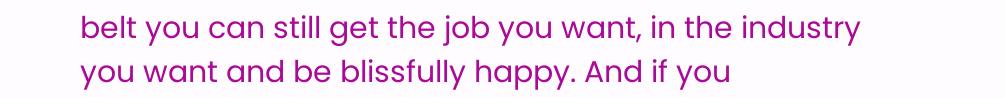belt you can still get the job you want, in the industry you want and be blissfully happy. And if you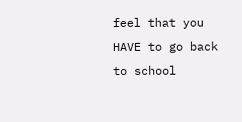feel that you HAVE to go back to school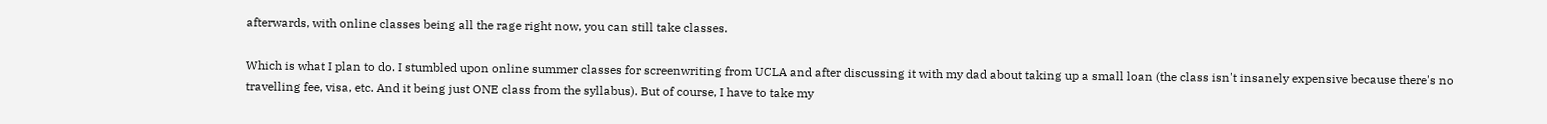afterwards, with online classes being all the rage right now, you can still take classes.

Which is what I plan to do. I stumbled upon online summer classes for screenwriting from UCLA and after discussing it with my dad about taking up a small loan (the class isn't insanely expensive because there's no travelling fee, visa, etc. And it being just ONE class from the syllabus). But of course, I have to take my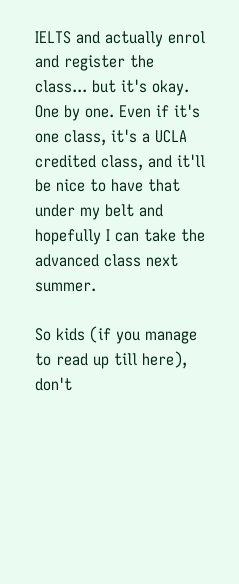IELTS and actually enrol and register the class... but it's okay. One by one. Even if it's one class, it's a UCLA credited class, and it'll be nice to have that under my belt and hopefully I can take the advanced class next summer.

So kids (if you manage to read up till here), don't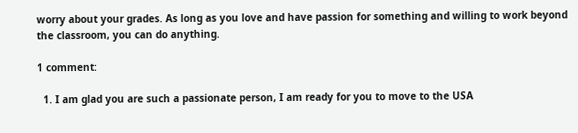worry about your grades. As long as you love and have passion for something and willing to work beyond the classroom, you can do anything.

1 comment:

  1. I am glad you are such a passionate person, I am ready for you to move to the USA